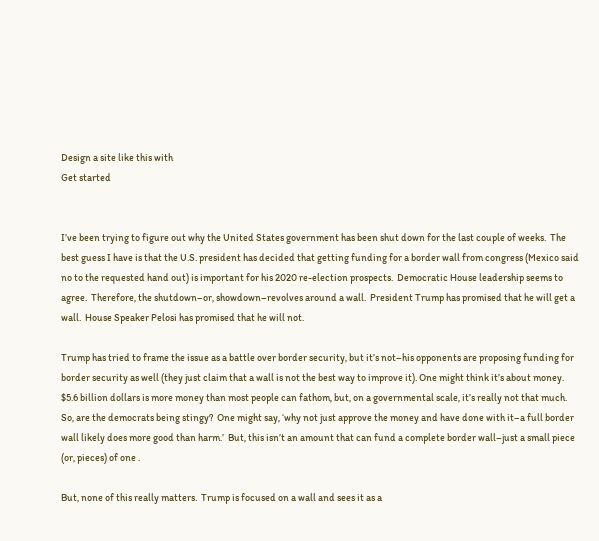Design a site like this with
Get started


I’ve been trying to figure out why the United States government has been shut down for the last couple of weeks.  The best guess I have is that the U.S. president has decided that getting funding for a border wall from congress (Mexico said no to the requested hand out) is important for his 2020 re-election prospects.  Democratic House leadership seems to agree.  Therefore, the shutdown–or, showdown–revolves around a wall.  President Trump has promised that he will get a wall.  House Speaker Pelosi has promised that he will not.

Trump has tried to frame the issue as a battle over border security, but it’s not–his opponents are proposing funding for border security as well (they just claim that a wall is not the best way to improve it). One might think it’s about money.  $5.6 billion dollars is more money than most people can fathom, but, on a governmental scale, it’s really not that much.  So, are the democrats being stingy?  One might say, ‘why not just approve the money and have done with it–a full border wall likely does more good than harm.’  But, this isn’t an amount that can fund a complete border wall–just a small piece (or, pieces) of one .

But, none of this really matters.  Trump is focused on a wall and sees it as a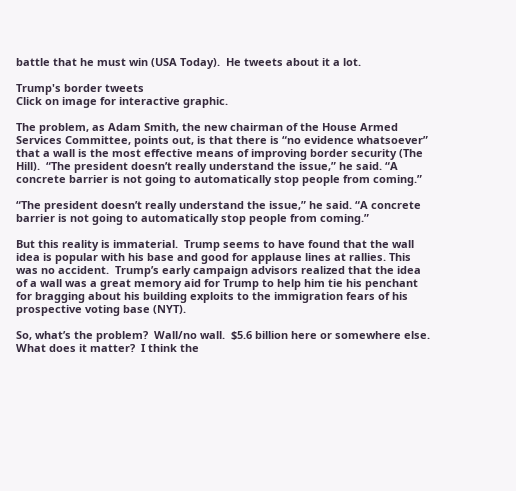battle that he must win (USA Today).  He tweets about it a lot.

Trump's border tweets
Click on image for interactive graphic.

The problem, as Adam Smith, the new chairman of the House Armed Services Committee, points out, is that there is “no evidence whatsoever” that a wall is the most effective means of improving border security (The Hill).  “The president doesn’t really understand the issue,” he said. “A concrete barrier is not going to automatically stop people from coming.”

“The president doesn’t really understand the issue,” he said. “A concrete barrier is not going to automatically stop people from coming.”

But this reality is immaterial.  Trump seems to have found that the wall idea is popular with his base and good for applause lines at rallies. This was no accident.  Trump’s early campaign advisors realized that the idea of a wall was a great memory aid for Trump to help him tie his penchant for bragging about his building exploits to the immigration fears of his prospective voting base (NYT).

So, what’s the problem?  Wall/no wall.  $5.6 billion here or somewhere else.  What does it matter?  I think the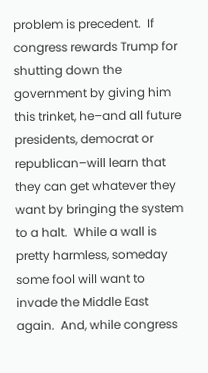problem is precedent.  If congress rewards Trump for shutting down the government by giving him this trinket, he–and all future presidents, democrat or republican–will learn that they can get whatever they want by bringing the system to a halt.  While a wall is pretty harmless, someday some fool will want to invade the Middle East again.  And, while congress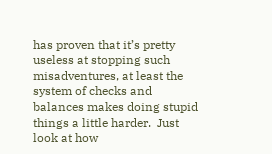has proven that it’s pretty useless at stopping such misadventures, at least the system of checks and balances makes doing stupid things a little harder.  Just look at how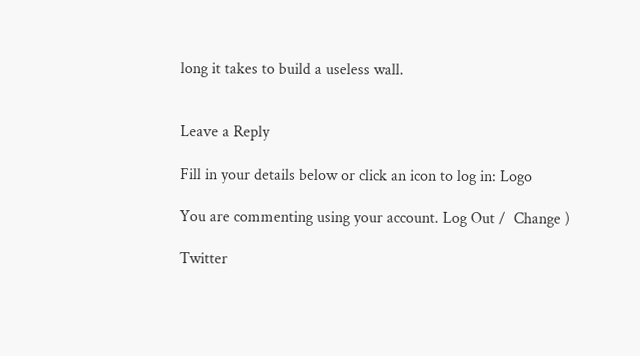long it takes to build a useless wall.


Leave a Reply

Fill in your details below or click an icon to log in: Logo

You are commenting using your account. Log Out /  Change )

Twitter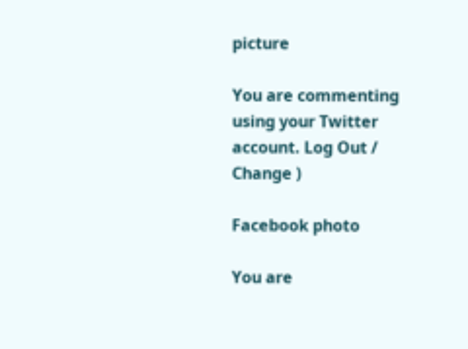picture

You are commenting using your Twitter account. Log Out /  Change )

Facebook photo

You are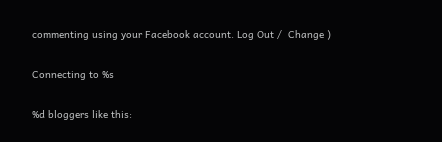commenting using your Facebook account. Log Out /  Change )

Connecting to %s

%d bloggers like this: